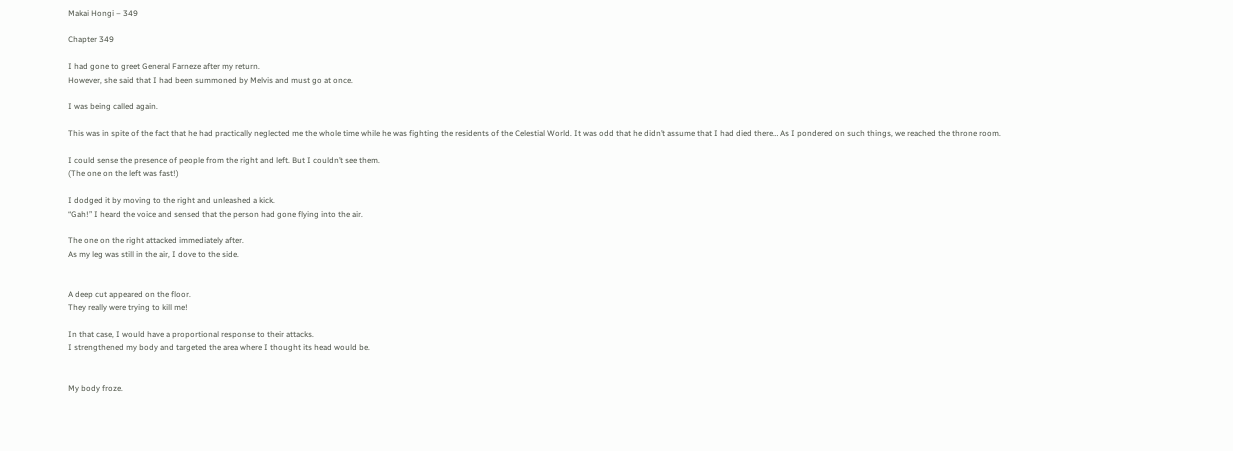Makai Hongi – 349

Chapter 349

I had gone to greet General Farneze after my return.
However, she said that I had been summoned by Melvis and must go at once.

I was being called again.

This was in spite of the fact that he had practically neglected me the whole time while he was fighting the residents of the Celestial World. It was odd that he didn’t assume that I had died there… As I pondered on such things, we reached the throne room.

I could sense the presence of people from the right and left. But I couldn’t see them.
(The one on the left was fast!)

I dodged it by moving to the right and unleashed a kick.
“Gah!” I heard the voice and sensed that the person had gone flying into the air.

The one on the right attacked immediately after.
As my leg was still in the air, I dove to the side.


A deep cut appeared on the floor.
They really were trying to kill me!

In that case, I would have a proportional response to their attacks.
I strengthened my body and targeted the area where I thought its head would be.


My body froze.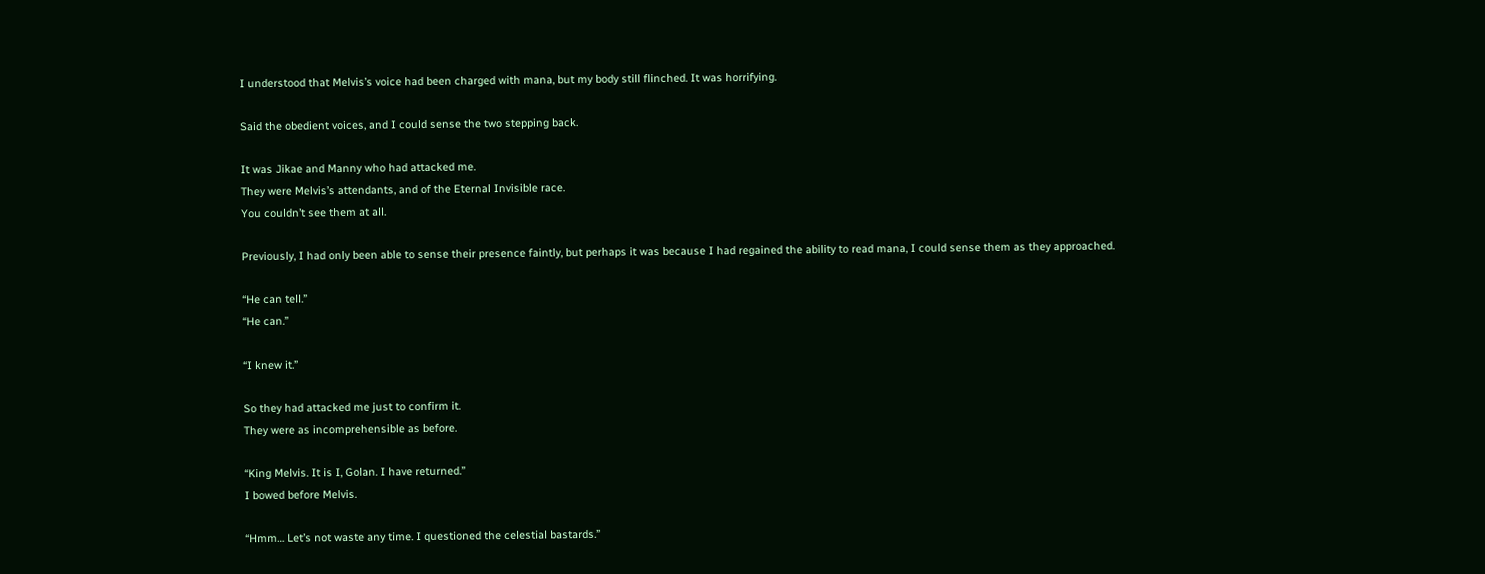I understood that Melvis’s voice had been charged with mana, but my body still flinched. It was horrifying.

Said the obedient voices, and I could sense the two stepping back.

It was Jikae and Manny who had attacked me.
They were Melvis’s attendants, and of the Eternal Invisible race.
You couldn’t see them at all.

Previously, I had only been able to sense their presence faintly, but perhaps it was because I had regained the ability to read mana, I could sense them as they approached.

“He can tell.”
“He can.”

“I knew it.”

So they had attacked me just to confirm it.
They were as incomprehensible as before.

“King Melvis. It is I, Golan. I have returned.”
I bowed before Melvis.

“Hmm… Let’s not waste any time. I questioned the celestial bastards.”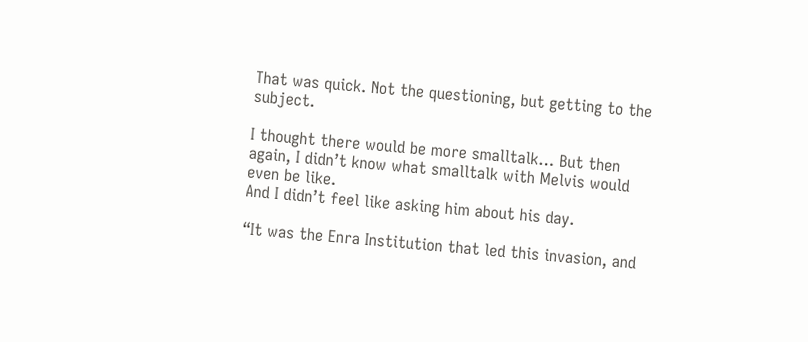That was quick. Not the questioning, but getting to the subject.

I thought there would be more smalltalk… But then again, I didn’t know what smalltalk with Melvis would even be like.
And I didn’t feel like asking him about his day.

“It was the Enra Institution that led this invasion, and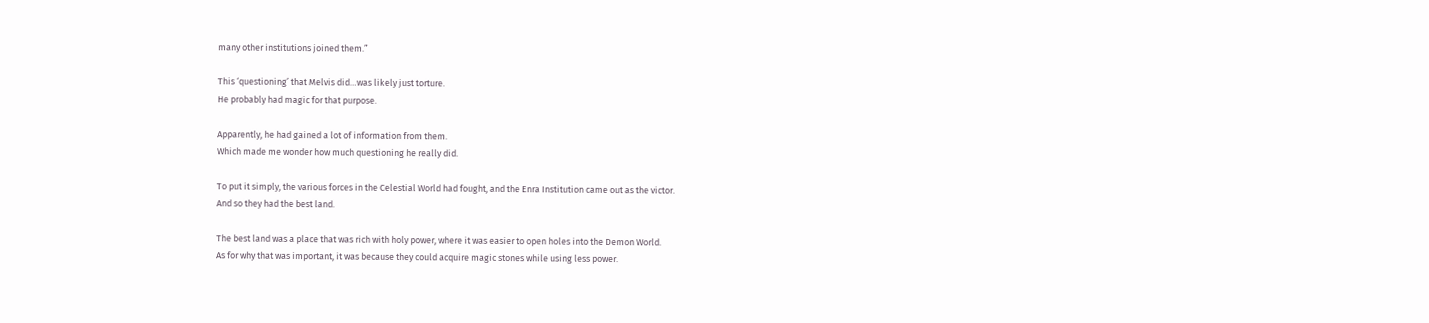many other institutions joined them.”

This ‘questioning’ that Melvis did…was likely just torture.
He probably had magic for that purpose.

Apparently, he had gained a lot of information from them.
Which made me wonder how much questioning he really did.

To put it simply, the various forces in the Celestial World had fought, and the Enra Institution came out as the victor.
And so they had the best land.

The best land was a place that was rich with holy power, where it was easier to open holes into the Demon World.
As for why that was important, it was because they could acquire magic stones while using less power.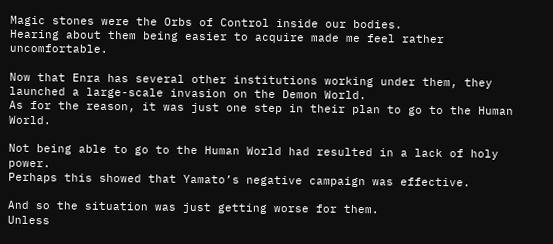Magic stones were the Orbs of Control inside our bodies.
Hearing about them being easier to acquire made me feel rather uncomfortable.

Now that Enra has several other institutions working under them, they launched a large-scale invasion on the Demon World.
As for the reason, it was just one step in their plan to go to the Human World.

Not being able to go to the Human World had resulted in a lack of holy power.
Perhaps this showed that Yamato’s negative campaign was effective.

And so the situation was just getting worse for them.
Unless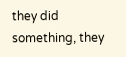they did something, they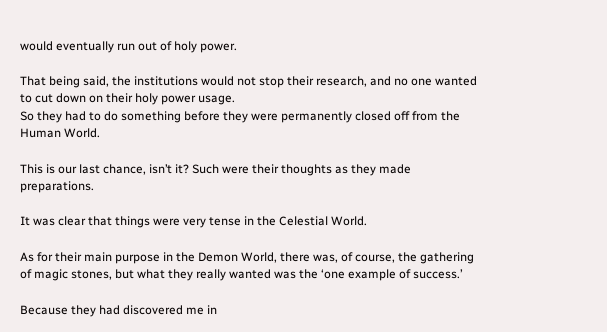would eventually run out of holy power.

That being said, the institutions would not stop their research, and no one wanted to cut down on their holy power usage.
So they had to do something before they were permanently closed off from the Human World.

This is our last chance, isn’t it? Such were their thoughts as they made preparations.

It was clear that things were very tense in the Celestial World.

As for their main purpose in the Demon World, there was, of course, the gathering of magic stones, but what they really wanted was the ‘one example of success.’

Because they had discovered me in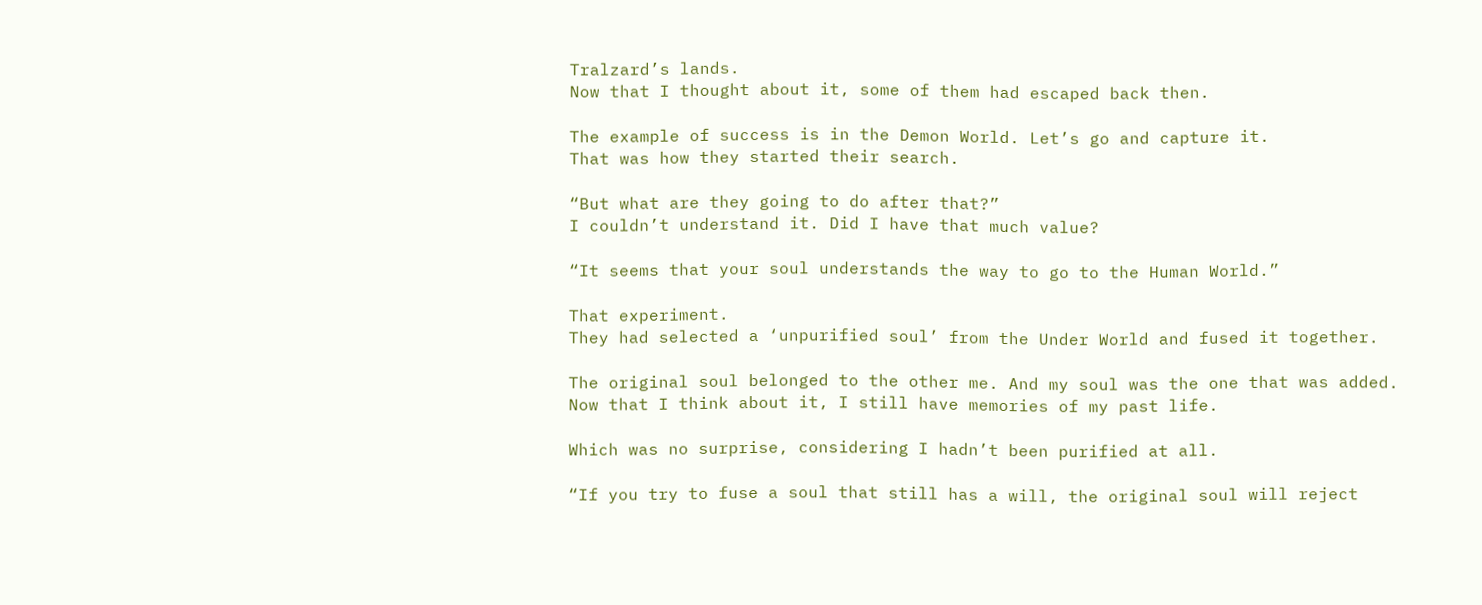Tralzard’s lands.
Now that I thought about it, some of them had escaped back then.

The example of success is in the Demon World. Let’s go and capture it.
That was how they started their search.

“But what are they going to do after that?”
I couldn’t understand it. Did I have that much value?

“It seems that your soul understands the way to go to the Human World.”

That experiment.
They had selected a ‘unpurified soul’ from the Under World and fused it together.

The original soul belonged to the other me. And my soul was the one that was added.
Now that I think about it, I still have memories of my past life.

Which was no surprise, considering I hadn’t been purified at all.

“If you try to fuse a soul that still has a will, the original soul will reject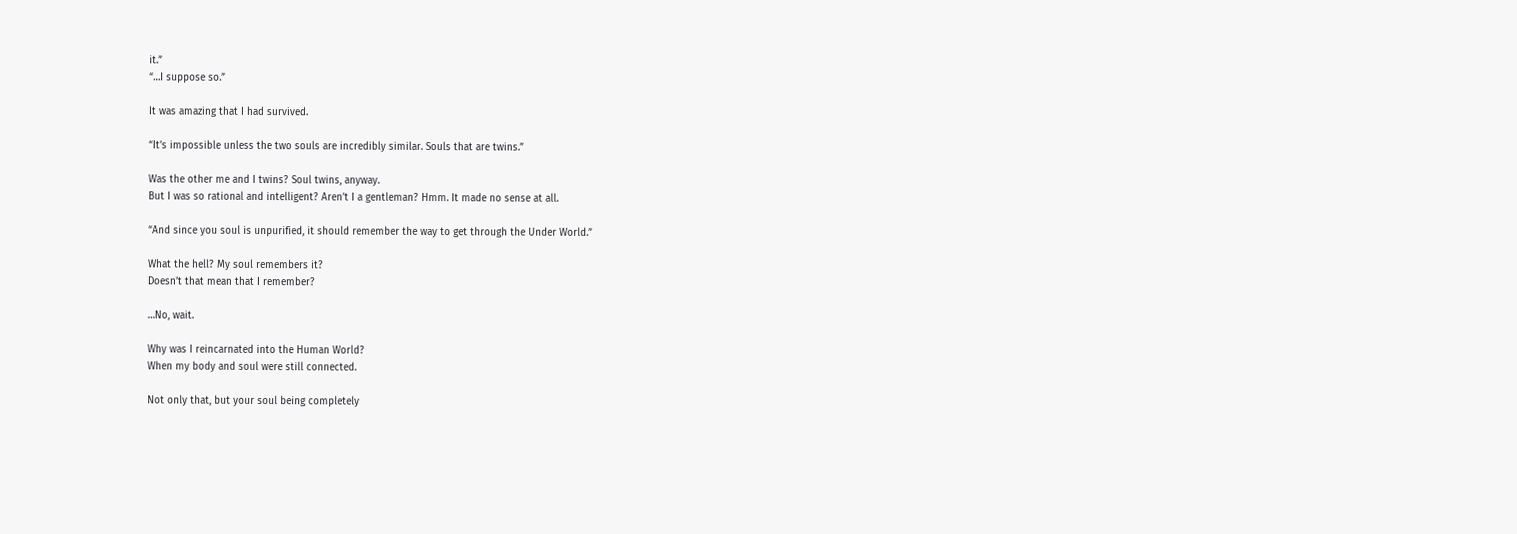it.”
“…I suppose so.”

It was amazing that I had survived.

“It’s impossible unless the two souls are incredibly similar. Souls that are twins.”

Was the other me and I twins? Soul twins, anyway.
But I was so rational and intelligent? Aren’t I a gentleman? Hmm. It made no sense at all.

“And since you soul is unpurified, it should remember the way to get through the Under World.”

What the hell? My soul remembers it?
Doesn’t that mean that I remember?

…No, wait.

Why was I reincarnated into the Human World?
When my body and soul were still connected.

Not only that, but your soul being completely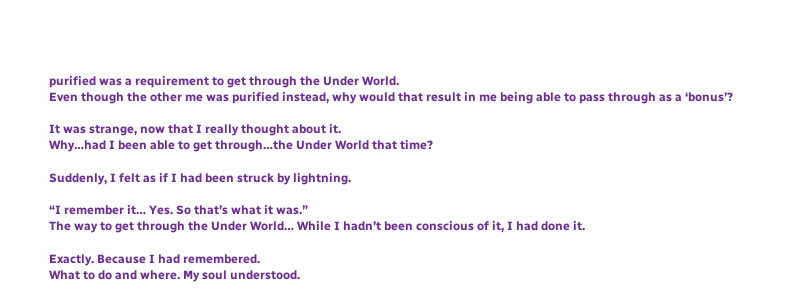purified was a requirement to get through the Under World.
Even though the other me was purified instead, why would that result in me being able to pass through as a ‘bonus’?

It was strange, now that I really thought about it.
Why…had I been able to get through…the Under World that time?

Suddenly, I felt as if I had been struck by lightning.

“I remember it… Yes. So that’s what it was.”
The way to get through the Under World… While I hadn’t been conscious of it, I had done it.

Exactly. Because I had remembered.
What to do and where. My soul understood.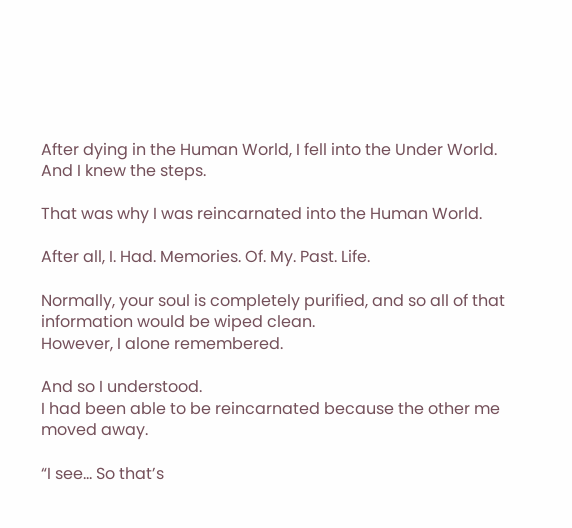After dying in the Human World, I fell into the Under World.
And I knew the steps.

That was why I was reincarnated into the Human World.

After all, I. Had. Memories. Of. My. Past. Life.

Normally, your soul is completely purified, and so all of that information would be wiped clean.
However, I alone remembered.

And so I understood.
I had been able to be reincarnated because the other me moved away.

“I see… So that’s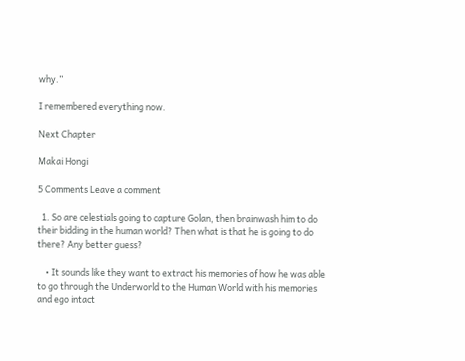why.”

I remembered everything now.

Next Chapter

Makai Hongi

5 Comments Leave a comment

  1. So are celestials going to capture Golan, then brainwash him to do their bidding in the human world? Then what is that he is going to do there? Any better guess?

    • It sounds like they want to extract his memories of how he was able to go through the Underworld to the Human World with his memories and ego intact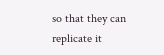so that they can replicate it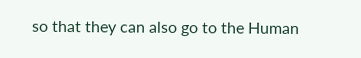so that they can also go to the Human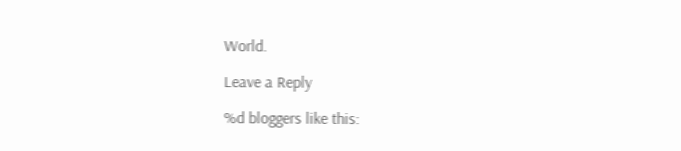World.

Leave a Reply

%d bloggers like this: